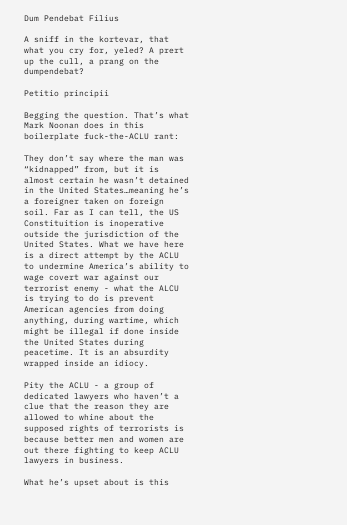Dum Pendebat Filius

A sniff in the kortevar, that what you cry for, yeled? A prert up the cull, a prang on the dumpendebat?

Petitio principii

Begging the question. That’s what Mark Noonan does in this boilerplate fuck-the-ACLU rant:

They don’t say where the man was “kidnapped” from, but it is almost certain he wasn’t detained in the United States…meaning he’s a foreigner taken on foreign soil. Far as I can tell, the US Constituition is inoperative outside the jurisdiction of the United States. What we have here is a direct attempt by the ACLU to undermine America’s ability to wage covert war against our terrorist enemy - what the ALCU is trying to do is prevent American agencies from doing anything, during wartime, which might be illegal if done inside the United States during peacetime. It is an absurdity wrapped inside an idiocy.

Pity the ACLU - a group of dedicated lawyers who haven’t a clue that the reason they are allowed to whine about the supposed rights of terrorists is because better men and women are out there fighting to keep ACLU lawyers in business.

What he’s upset about is this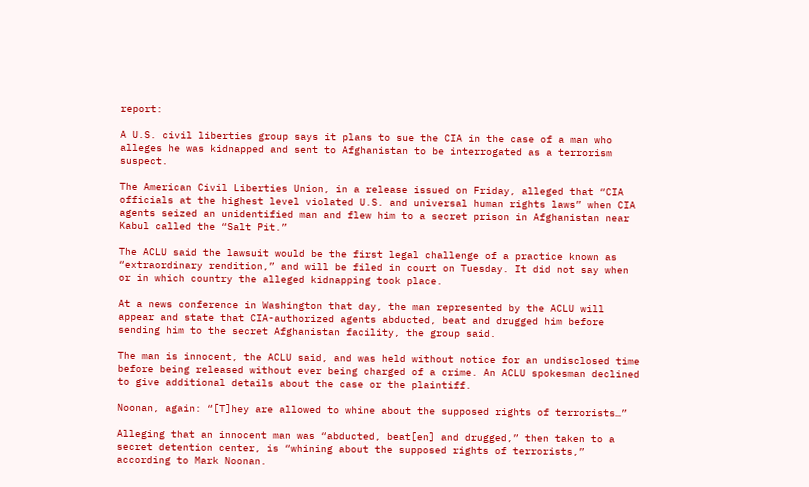report:

A U.S. civil liberties group says it plans to sue the CIA in the case of a man who alleges he was kidnapped and sent to Afghanistan to be interrogated as a terrorism suspect.

The American Civil Liberties Union, in a release issued on Friday, alleged that “CIA officials at the highest level violated U.S. and universal human rights laws” when CIA agents seized an unidentified man and flew him to a secret prison in Afghanistan near Kabul called the “Salt Pit.”

The ACLU said the lawsuit would be the first legal challenge of a practice known as “extraordinary rendition,” and will be filed in court on Tuesday. It did not say when or in which country the alleged kidnapping took place.

At a news conference in Washington that day, the man represented by the ACLU will appear and state that CIA-authorized agents abducted, beat and drugged him before sending him to the secret Afghanistan facility, the group said.

The man is innocent, the ACLU said, and was held without notice for an undisclosed time before being released without ever being charged of a crime. An ACLU spokesman declined to give additional details about the case or the plaintiff.

Noonan, again: “[T]hey are allowed to whine about the supposed rights of terrorists…”

Alleging that an innocent man was “abducted, beat[en] and drugged,” then taken to a secret detention center, is “whining about the supposed rights of terrorists,” according to Mark Noonan.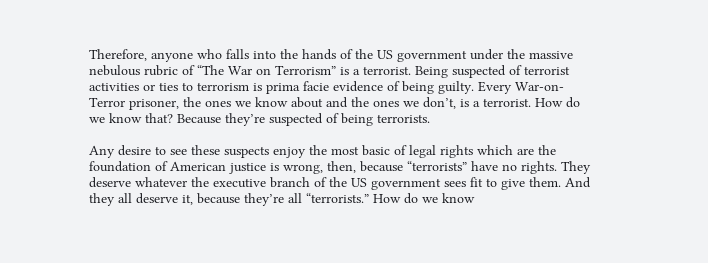Therefore, anyone who falls into the hands of the US government under the massive nebulous rubric of “The War on Terrorism” is a terrorist. Being suspected of terrorist activities or ties to terrorism is prima facie evidence of being guilty. Every War-on-Terror prisoner, the ones we know about and the ones we don’t, is a terrorist. How do we know that? Because they’re suspected of being terrorists.

Any desire to see these suspects enjoy the most basic of legal rights which are the foundation of American justice is wrong, then, because “terrorists” have no rights. They deserve whatever the executive branch of the US government sees fit to give them. And they all deserve it, because they’re all “terrorists.” How do we know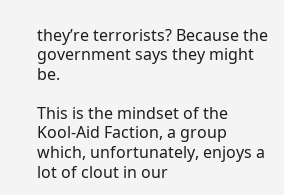they’re terrorists? Because the government says they might be.

This is the mindset of the Kool-Aid Faction, a group which, unfortunately, enjoys a lot of clout in our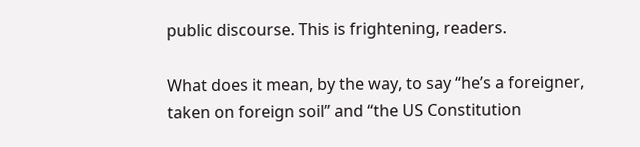public discourse. This is frightening, readers.

What does it mean, by the way, to say “he’s a foreigner, taken on foreign soil” and “the US Constitution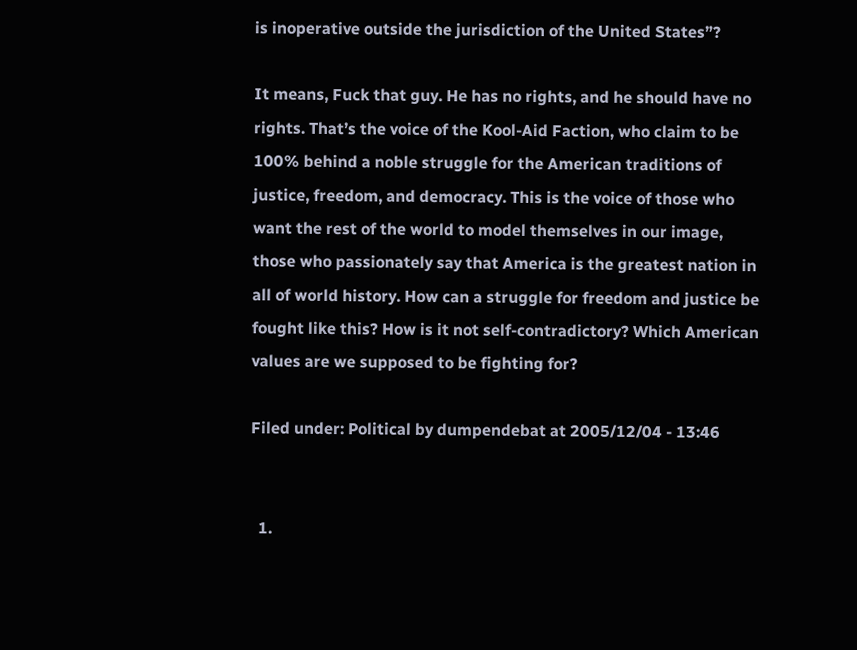is inoperative outside the jurisdiction of the United States”?

It means, Fuck that guy. He has no rights, and he should have no rights. That’s the voice of the Kool-Aid Faction, who claim to be 100% behind a noble struggle for the American traditions of justice, freedom, and democracy. This is the voice of those who want the rest of the world to model themselves in our image, those who passionately say that America is the greatest nation in all of world history. How can a struggle for freedom and justice be fought like this? How is it not self-contradictory? Which American values are we supposed to be fighting for?

Filed under: Political by dumpendebat at 2005/12/04 - 13:46


  1.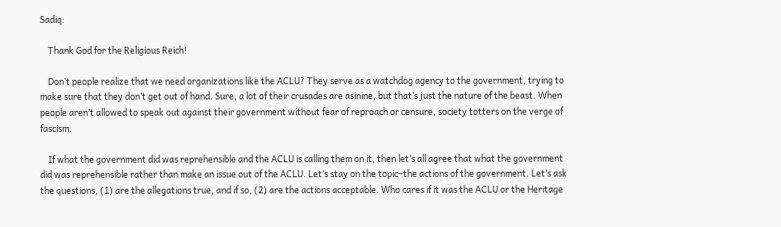Sadiq:

    Thank God for the Religious Reich!

    Don’t people realize that we need organizations like the ACLU? They serve as a watchdog agency to the government, trying to make sure that they don’t get out of hand. Sure, a lot of their crusades are asinine, but that’s just the nature of the beast. When people aren’t allowed to speak out against their government without fear of reproach or censure, society totters on the verge of fascism.

    If what the government did was reprehensible and the ACLU is calling them on it, then let’s all agree that what the government did was reprehensible rather than make an issue out of the ACLU. Let’s stay on the topic–the actions of the government. Let’s ask the questions, (1) are the allegations true, and if so, (2) are the actions acceptable. Who cares if it was the ACLU or the Heritage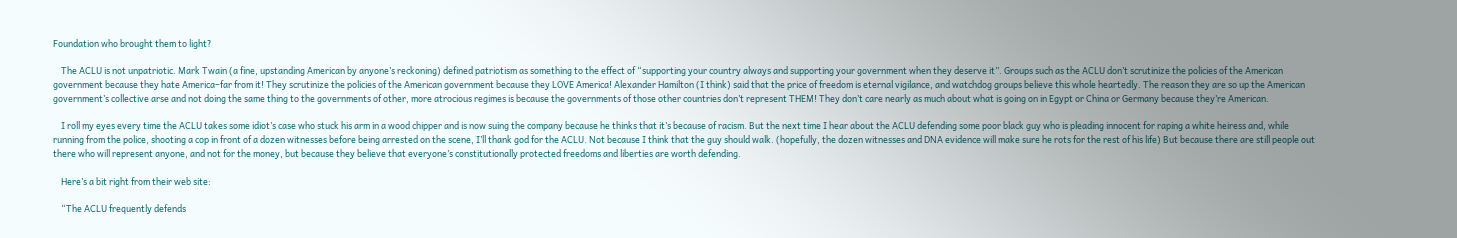Foundation who brought them to light?

    The ACLU is not unpatriotic. Mark Twain (a fine, upstanding American by anyone’s reckoning) defined patriotism as something to the effect of “supporting your country always and supporting your government when they deserve it”. Groups such as the ACLU don’t scrutinize the policies of the American government because they hate America–far from it! They scrutinize the policies of the American government because they LOVE America! Alexander Hamilton (I think) said that the price of freedom is eternal vigilance, and watchdog groups believe this whole heartedly. The reason they are so up the American government’s collective arse and not doing the same thing to the governments of other, more atrocious regimes is because the governments of those other countries don’t represent THEM! They don’t care nearly as much about what is going on in Egypt or China or Germany because they’re American.

    I roll my eyes every time the ACLU takes some idiot’s case who stuck his arm in a wood chipper and is now suing the company because he thinks that it’s because of racism. But the next time I hear about the ACLU defending some poor black guy who is pleading innocent for raping a white heiress and, while running from the police, shooting a cop in front of a dozen witnesses before being arrested on the scene, I’ll thank god for the ACLU. Not because I think that the guy should walk. (hopefully, the dozen witnesses and DNA evidence will make sure he rots for the rest of his life) But because there are still people out there who will represent anyone, and not for the money, but because they believe that everyone’s constitutionally protected freedoms and liberties are worth defending.

    Here’s a bit right from their web site:

    “The ACLU frequently defends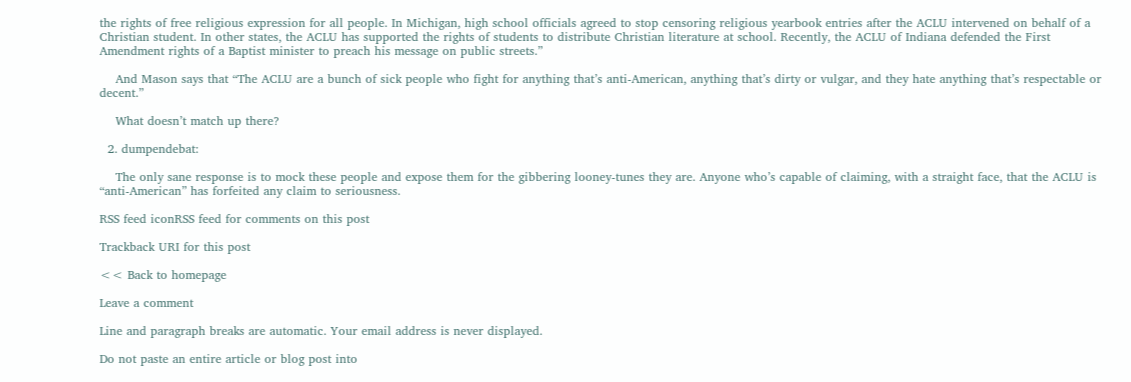the rights of free religious expression for all people. In Michigan, high school officials agreed to stop censoring religious yearbook entries after the ACLU intervened on behalf of a Christian student. In other states, the ACLU has supported the rights of students to distribute Christian literature at school. Recently, the ACLU of Indiana defended the First Amendment rights of a Baptist minister to preach his message on public streets.”

    And Mason says that “The ACLU are a bunch of sick people who fight for anything that’s anti-American, anything that’s dirty or vulgar, and they hate anything that’s respectable or decent.”

    What doesn’t match up there?

  2. dumpendebat:

    The only sane response is to mock these people and expose them for the gibbering looney-tunes they are. Anyone who’s capable of claiming, with a straight face, that the ACLU is “anti-American” has forfeited any claim to seriousness.

RSS feed iconRSS feed for comments on this post

Trackback URI for this post

<< Back to homepage

Leave a comment

Line and paragraph breaks are automatic. Your email address is never displayed.

Do not paste an entire article or blog post into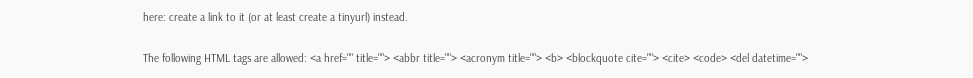here: create a link to it (or at least create a tinyurl) instead.

The following HTML tags are allowed: <a href="" title=""> <abbr title=""> <acronym title=""> <b> <blockquote cite=""> <cite> <code> <del datetime="">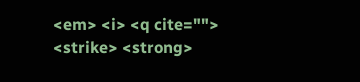<em> <i> <q cite=""> <strike> <strong>